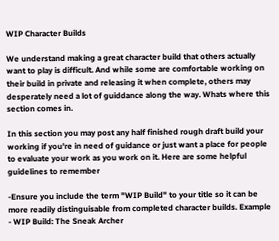WIP Character Builds

We understand making a great character build that others actually want to play is difficult. And while some are comfortable working on their build in private and releasing it when complete, others may desperately need a lot of guiddance along the way. Whats where this section comes in.

In this section you may post any half finished rough draft build your working if you're in need of guidance or just want a place for people to evaluate your work as you work on it. Here are some helpful guidelines to remember

-Ensure you include the term "WIP Build" to your title so it can be more readily distinguisable from completed character builds. Example - WIP Build: The Sneak Archer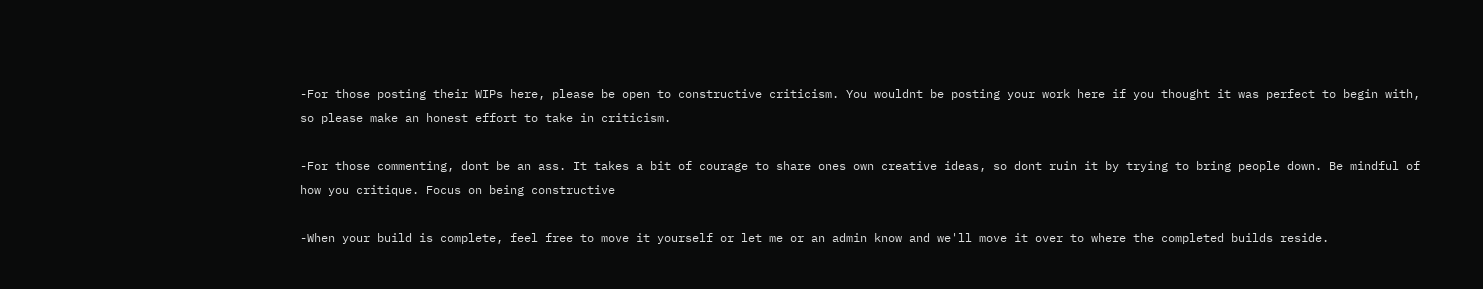-For those posting their WIPs here, please be open to constructive criticism. You wouldnt be posting your work here if you thought it was perfect to begin with, so please make an honest effort to take in criticism.

-For those commenting, dont be an ass. It takes a bit of courage to share ones own creative ideas, so dont ruin it by trying to bring people down. Be mindful of how you critique. Focus on being constructive

-When your build is complete, feel free to move it yourself or let me or an admin know and we'll move it over to where the completed builds reside.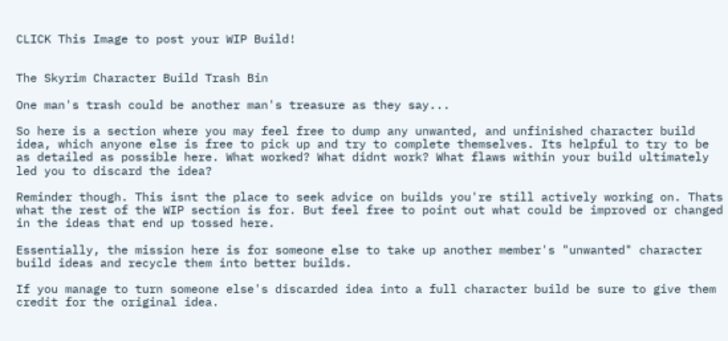CLICK This Image to post your WIP Build!


The Skyrim Character Build Trash Bin

One man's trash could be another man's treasure as they say...

So here is a section where you may feel free to dump any unwanted, and unfinished character build idea, which anyone else is free to pick up and try to complete themselves. Its helpful to try to be as detailed as possible here. What worked? What didnt work? What flaws within your build ultimately led you to discard the idea?

Reminder though. This isnt the place to seek advice on builds you're still actively working on. Thats what the rest of the WIP section is for. But feel free to point out what could be improved or changed in the ideas that end up tossed here.

Essentially, the mission here is for someone else to take up another member's "unwanted" character build ideas and recycle them into better builds.

If you manage to turn someone else's discarded idea into a full character build be sure to give them credit for the original idea.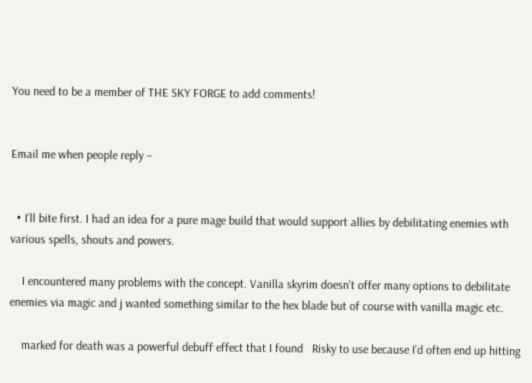You need to be a member of THE SKY FORGE to add comments!


Email me when people reply –


  • I’ll bite first. I had an idea for a pure mage build that would support allies by debilitating enemies wth various spells, shouts and powers.

    I encountered many problems with the concept. Vanilla skyrim doesn’t offer many options to debilitate enemies via magic and j wanted something similar to the hex blade but of course with vanilla magic etc.

    marked for death was a powerful debuff effect that I found   Risky to use because I’d often end up hitting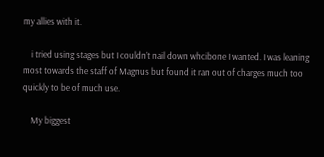my allies with it.

    i tried using stages but I couldn’t nail down whcibone I wanted. I was leaning most towards the staff of Magnus but found it ran out of charges much too quickly to be of much use.

    My biggest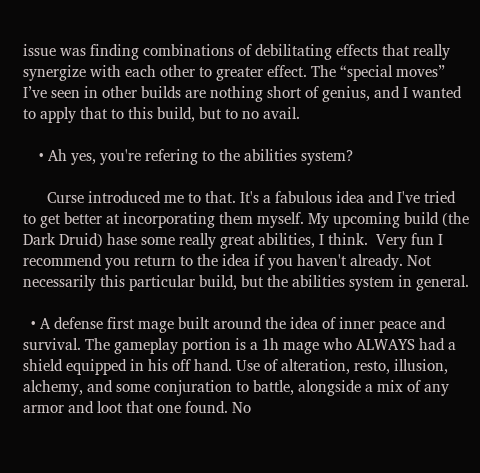issue was finding combinations of debilitating effects that really synergize with each other to greater effect. The “special moves” I’ve seen in other builds are nothing short of genius, and I wanted to apply that to this build, but to no avail.

    • Ah yes, you're refering to the abilities system?

      Curse introduced me to that. It's a fabulous idea and I've tried to get better at incorporating them myself. My upcoming build (the Dark Druid) hase some really great abilities, I think.  Very fun I recommend you return to the idea if you haven't already. Not necessarily this particular build, but the abilities system in general.

  • A defense first mage built around the idea of inner peace and survival. The gameplay portion is a 1h mage who ALWAYS had a shield equipped in his off hand. Use of alteration, resto, illusion, alchemy, and some conjuration to battle, alongside a mix of any armor and loot that one found. No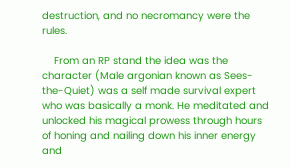destruction, and no necromancy were the rules.

    From an RP stand the idea was the character (Male argonian known as Sees-the-Quiet) was a self made survival expert who was basically a monk. He meditated and unlocked his magical prowess through hours of honing and nailing down his inner energy and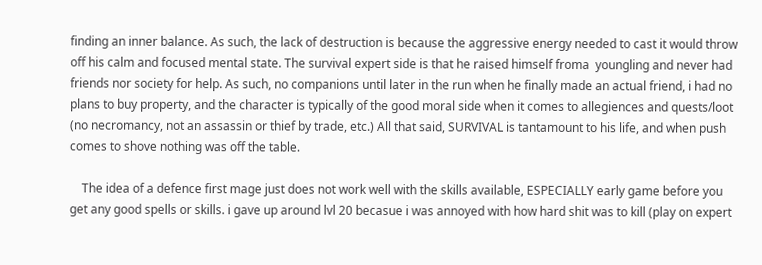finding an inner balance. As such, the lack of destruction is because the aggressive energy needed to cast it would throw off his calm and focused mental state. The survival expert side is that he raised himself froma  youngling and never had friends nor society for help. As such, no companions until later in the run when he finally made an actual friend, i had no plans to buy property, and the character is typically of the good moral side when it comes to allegiences and quests/loot (no necromancy, not an assassin or thief by trade, etc.) All that said, SURVIVAL is tantamount to his life, and when push comes to shove nothing was off the table.

    The idea of a defence first mage just does not work well with the skills available, ESPECIALLY early game before you get any good spells or skills. i gave up around lvl 20 becasue i was annoyed with how hard shit was to kill (play on expert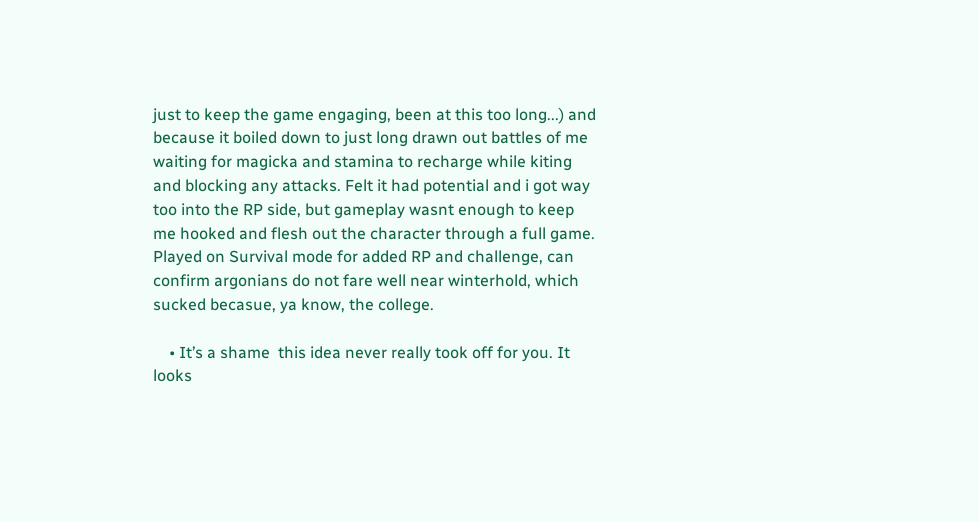just to keep the game engaging, been at this too long...) and because it boiled down to just long drawn out battles of me waiting for magicka and stamina to recharge while kiting and blocking any attacks. Felt it had potential and i got way too into the RP side, but gameplay wasnt enough to keep me hooked and flesh out the character through a full game. Played on Survival mode for added RP and challenge, can confirm argonians do not fare well near winterhold, which sucked becasue, ya know, the college.

    • It’s a shame  this idea never really took off for you. It looks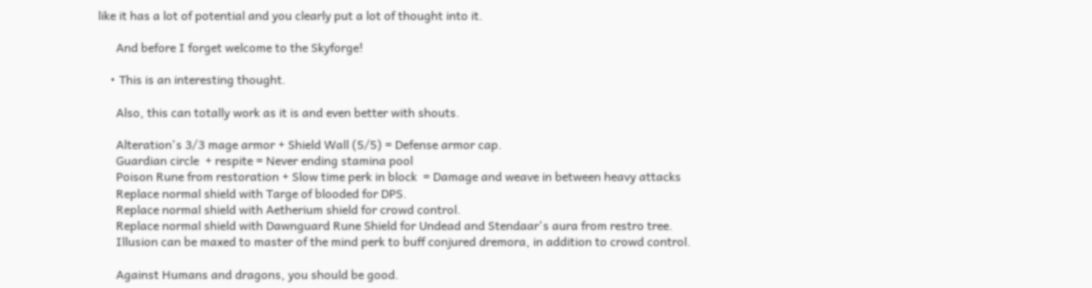like it has a lot of potential and you clearly put a lot of thought into it.

      And before I forget welcome to the Skyforge!

    • This is an interesting thought.

      Also, this can totally work as it is and even better with shouts.

      Alteration's 3/3 mage armor + Shield Wall (5/5) = Defense armor cap.
      Guardian circle  + respite = Never ending stamina pool
      Poison Rune from restoration + Slow time perk in block  = Damage and weave in between heavy attacks
      Replace normal shield with Targe of blooded for DPS.
      Replace normal shield with Aetherium shield for crowd control.
      Replace normal shield with Dawnguard Rune Shield for Undead and Stendaar's aura from restro tree.
      Illusion can be maxed to master of the mind perk to buff conjured dremora, in addition to crowd control.

      Against Humans and dragons, you should be good.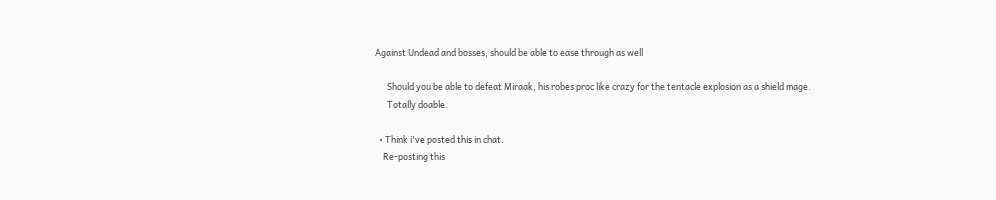Against Undead and bosses, should be able to ease through as well

      Should you be able to defeat Miraak, his robes proc like crazy for the tentacle explosion as a shield mage.
      Totally doable.

  • Think i've posted this in chat.
    Re-posting this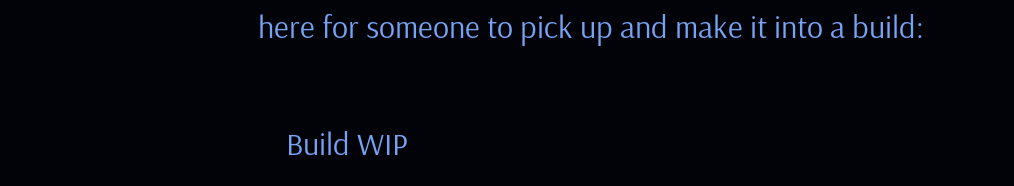here for someone to pick up and make it into a build:

    Build WIP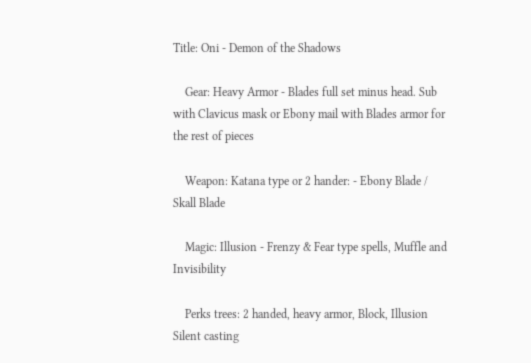Title: Oni - Demon of the Shadows

    Gear: Heavy Armor - Blades full set minus head. Sub with Clavicus mask or Ebony mail with Blades armor for the rest of pieces

    Weapon: Katana type or 2 hander: - Ebony Blade / Skall Blade

    Magic: Illusion - Frenzy & Fear type spells, Muffle and Invisibility

    Perks trees: 2 handed, heavy armor, Block, Illusion Silent casting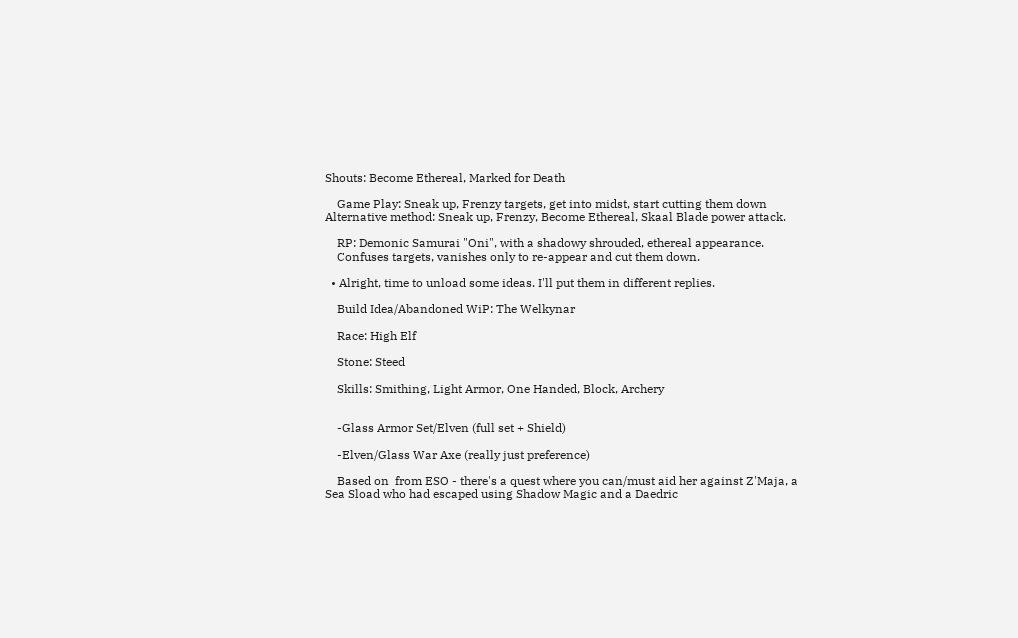Shouts: Become Ethereal, Marked for Death

    Game Play: Sneak up, Frenzy targets, get into midst, start cutting them down Alternative method: Sneak up, Frenzy, Become Ethereal, Skaal Blade power attack.

    RP: Demonic Samurai "Oni", with a shadowy shrouded, ethereal appearance.
    Confuses targets, vanishes only to re-appear and cut them down.

  • Alright, time to unload some ideas. I'll put them in different replies.

    Build Idea/Abandoned WiP: The Welkynar

    Race: High Elf

    Stone: Steed

    Skills: Smithing, Light Armor, One Handed, Block, Archery


    -Glass Armor Set/Elven (full set + Shield)

    -Elven/Glass War Axe (really just preference)

    Based on  from ESO - there's a quest where you can/must aid her against Z'Maja, a Sea Sload who had escaped using Shadow Magic and a Daedric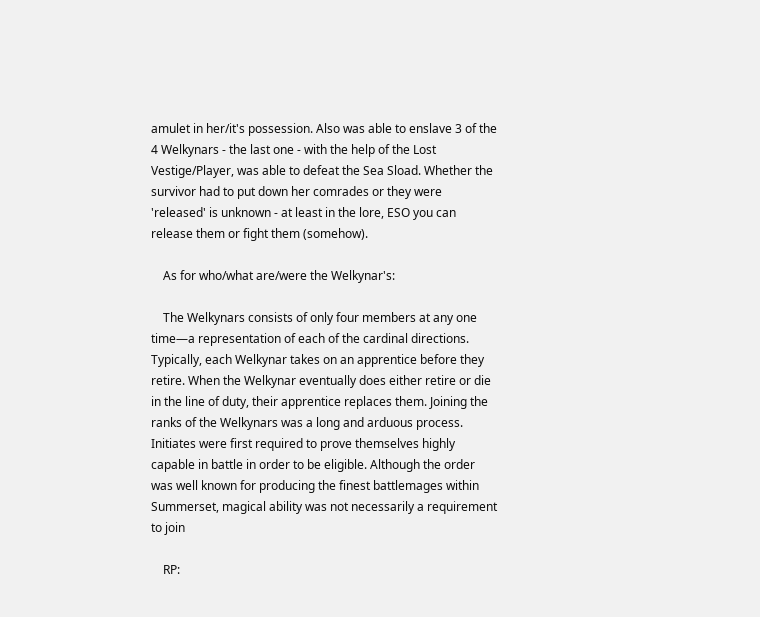amulet in her/it's possession. Also was able to enslave 3 of the 4 Welkynars - the last one - with the help of the Lost Vestige/Player, was able to defeat the Sea Sload. Whether the survivor had to put down her comrades or they were 'released' is unknown - at least in the lore, ESO you can release them or fight them (somehow).

    As for who/what are/were the Welkynar's:

    The Welkynars consists of only four members at any one time—a representation of each of the cardinal directions. Typically, each Welkynar takes on an apprentice before they retire. When the Welkynar eventually does either retire or die in the line of duty, their apprentice replaces them. Joining the ranks of the Welkynars was a long and arduous process. Initiates were first required to prove themselves highly capable in battle in order to be eligible. Although the order was well known for producing the finest battlemages within Summerset, magical ability was not necessarily a requirement to join

    RP: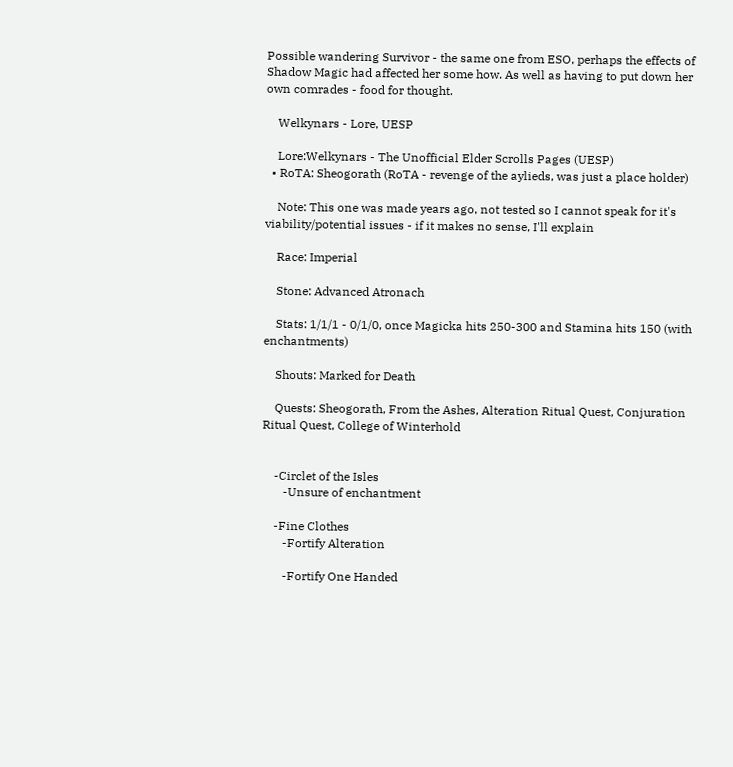Possible wandering Survivor - the same one from ESO, perhaps the effects of Shadow Magic had affected her some how. As well as having to put down her own comrades - food for thought.

    Welkynars - Lore, UESP

    Lore:Welkynars - The Unofficial Elder Scrolls Pages (UESP)
  • RoTA: Sheogorath (RoTA - revenge of the aylieds, was just a place holder)

    Note: This one was made years ago, not tested so I cannot speak for it's viability/potential issues - if it makes no sense, I'll explain

    Race: Imperial

    Stone: Advanced Atronach

    Stats: 1/1/1 - 0/1/0, once Magicka hits 250-300 and Stamina hits 150 (with enchantments)

    Shouts: Marked for Death

    Quests: Sheogorath, From the Ashes, Alteration Ritual Quest, Conjuration Ritual Quest, College of Winterhold


    -Circlet of the Isles
       -Unsure of enchantment

    -Fine Clothes
       -Fortify Alteration

       -Fortify One Handed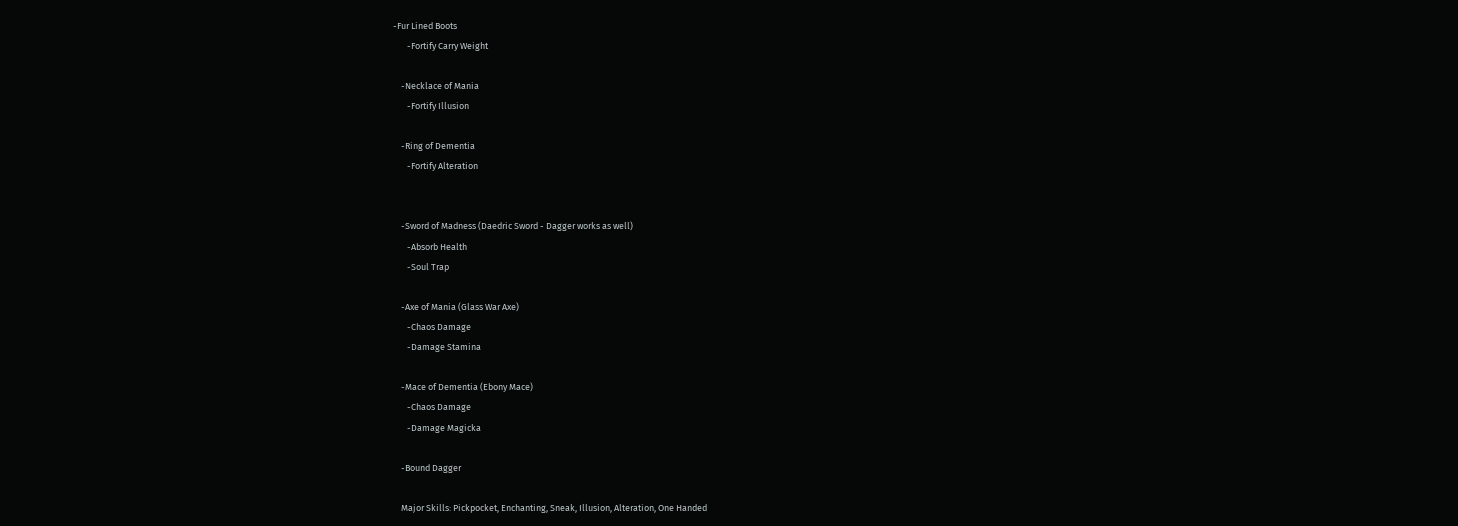-Fur Lined Boots
       -Fortify Carry Weight

    -Necklace of Mania
       -Fortify Illusion

    -Ring of Dementia
       -Fortify Alteration


    -Sword of Madness (Daedric Sword - Dagger works as well)
       -Absorb Health
       -Soul Trap

    -Axe of Mania (Glass War Axe)
       -Chaos Damage
       -Damage Stamina

    -Mace of Dementia (Ebony Mace)
       -Chaos Damage
       -Damage Magicka

    -Bound Dagger

    Major Skills: Pickpocket, Enchanting, Sneak, Illusion, Alteration, One Handed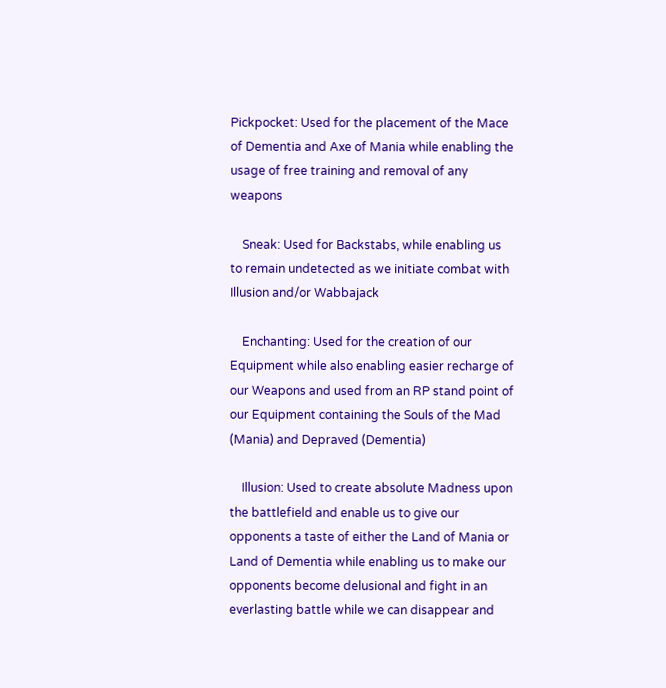Pickpocket: Used for the placement of the Mace of Dementia and Axe of Mania while enabling the usage of free training and removal of any weapons

    Sneak: Used for Backstabs, while enabling us to remain undetected as we initiate combat with Illusion and/or Wabbajack

    Enchanting: Used for the creation of our Equipment while also enabling easier recharge of our Weapons and used from an RP stand point of our Equipment containing the Souls of the Mad (Mania) and Depraved (Dementia)

    Illusion: Used to create absolute Madness upon the battlefield and enable us to give our opponents a taste of either the Land of Mania or Land of Dementia while enabling us to make our opponents become delusional and fight in an everlasting battle while we can disappear and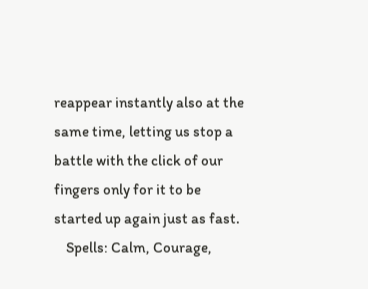reappear instantly also at the same time, letting us stop a battle with the click of our fingers only for it to be started up again just as fast.
    Spells: Calm, Courage,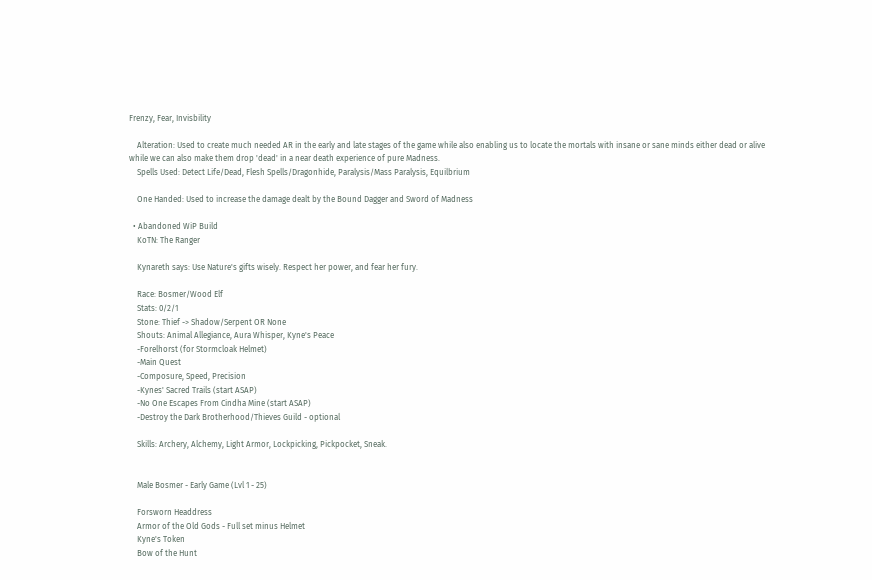Frenzy, Fear, Invisbility

    Alteration: Used to create much needed AR in the early and late stages of the game while also enabling us to locate the mortals with insane or sane minds either dead or alive while we can also make them drop 'dead' in a near death experience of pure Madness.
    Spells Used: Detect Life/Dead, Flesh Spells/Dragonhide, Paralysis/Mass Paralysis, Equilbrium

    One Handed: Used to increase the damage dealt by the Bound Dagger and Sword of Madness

  • Abandoned WiP Build
    KoTN: The Ranger

    Kynareth says: Use Nature's gifts wisely. Respect her power, and fear her fury.

    Race: Bosmer/Wood Elf
    Stats: 0/2/1
    Stone: Thief -> Shadow/Serpent OR None
    Shouts: Animal Allegiance, Aura Whisper, Kyne's Peace
    -Forelhorst (for Stormcloak Helmet)
    -Main Quest
    -Composure, Speed, Precision
    -Kynes' Sacred Trails (start ASAP)
    -No One Escapes From Cindha Mine (start ASAP)
    -Destroy the Dark Brotherhood/Thieves Guild - optional

    Skills: Archery, Alchemy, Light Armor, Lockpicking, Pickpocket, Sneak.


    Male Bosmer - Early Game (Lvl 1 - 25)

    Forsworn Headdress
    Armor of the Old Gods - Full set minus Helmet
    Kyne's Token
    Bow of the Hunt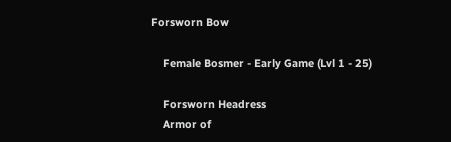Forsworn Bow

    Female Bosmer - Early Game (Lvl 1 - 25)

    Forsworn Headress
    Armor of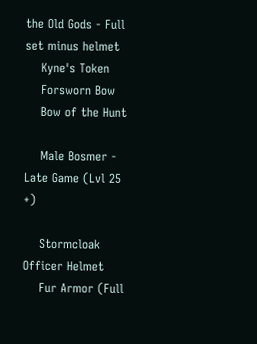the Old Gods - Full set minus helmet
    Kyne's Token
    Forsworn Bow
    Bow of the Hunt

    Male Bosmer - Late Game (Lvl 25 +)

    Stormcloak Officer Helmet
    Fur Armor (Full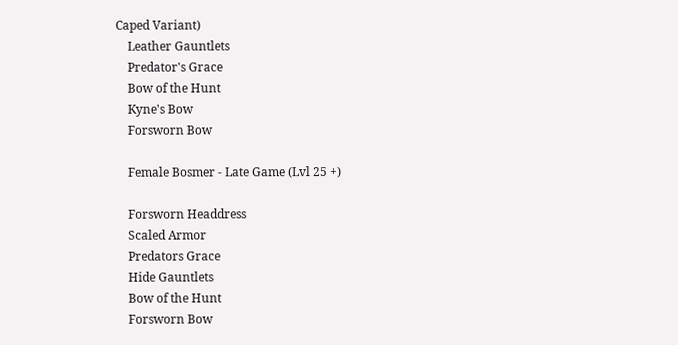Caped Variant)
    Leather Gauntlets
    Predator's Grace
    Bow of the Hunt
    Kyne's Bow
    Forsworn Bow

    Female Bosmer - Late Game (Lvl 25 +)

    Forsworn Headdress
    Scaled Armor
    Predators Grace
    Hide Gauntlets
    Bow of the Hunt
    Forsworn Bow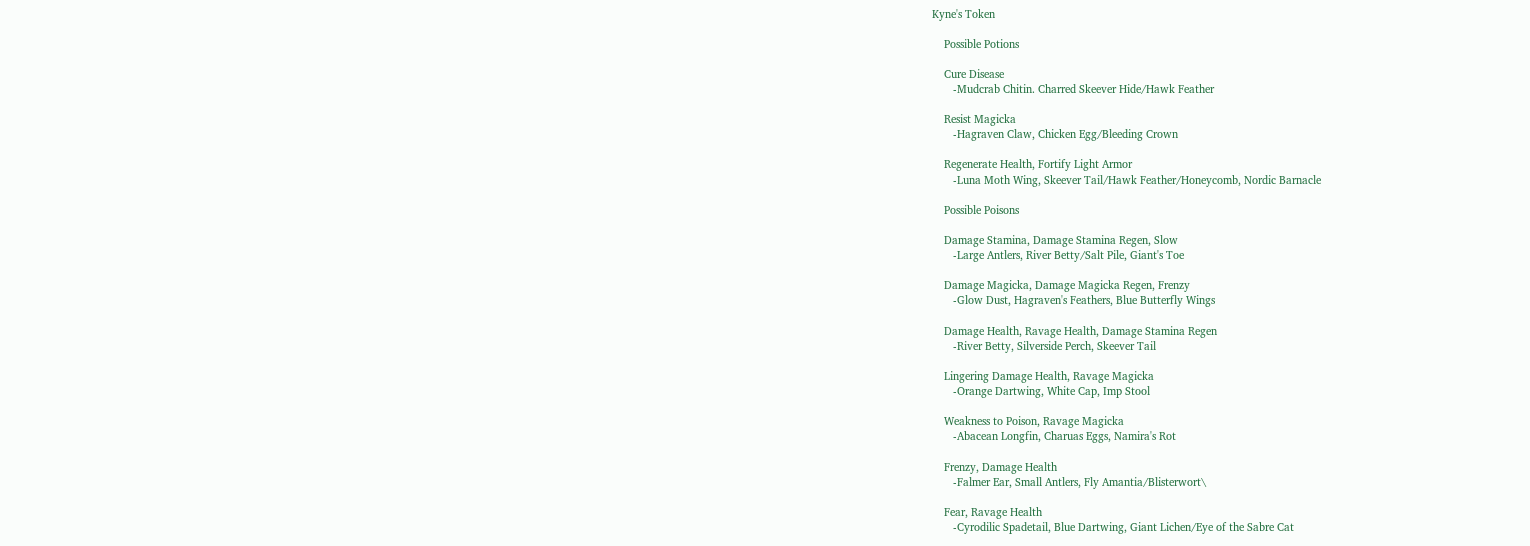Kyne's Token

    Possible Potions

    Cure Disease
       -Mudcrab Chitin. Charred Skeever Hide/Hawk Feather

    Resist Magicka
       -Hagraven Claw, Chicken Egg/Bleeding Crown

    Regenerate Health, Fortify Light Armor
       -Luna Moth Wing, Skeever Tail/Hawk Feather/Honeycomb, Nordic Barnacle

    Possible Poisons

    Damage Stamina, Damage Stamina Regen, Slow
       -Large Antlers, River Betty/Salt Pile, Giant's Toe

    Damage Magicka, Damage Magicka Regen, Frenzy
       -Glow Dust, Hagraven's Feathers, Blue Butterfly Wings

    Damage Health, Ravage Health, Damage Stamina Regen
       -River Betty, Silverside Perch, Skeever Tail

    Lingering Damage Health, Ravage Magicka
       -Orange Dartwing, White Cap, Imp Stool

    Weakness to Poison, Ravage Magicka
       -Abacean Longfin, Charuas Eggs, Namira's Rot

    Frenzy, Damage Health
       -Falmer Ear, Small Antlers, Fly Amantia/Blisterwort\

    Fear, Ravage Health
       -Cyrodilic Spadetail, Blue Dartwing, Giant Lichen/Eye of the Sabre Cat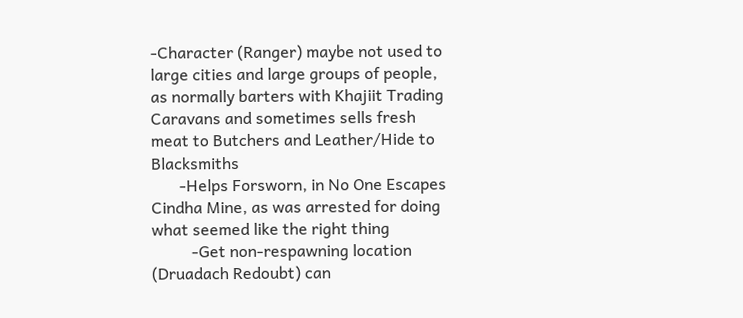-Character (Ranger) maybe not used to large cities and large groups of people, as normally barters with Khajiit Trading Caravans and sometimes sells fresh meat to Butchers and Leather/Hide to Blacksmiths
       -Helps Forsworn, in No One Escapes Cindha Mine, as was arrested for doing what seemed like the right thing
          -Get non-respawning location (Druadach Redoubt) can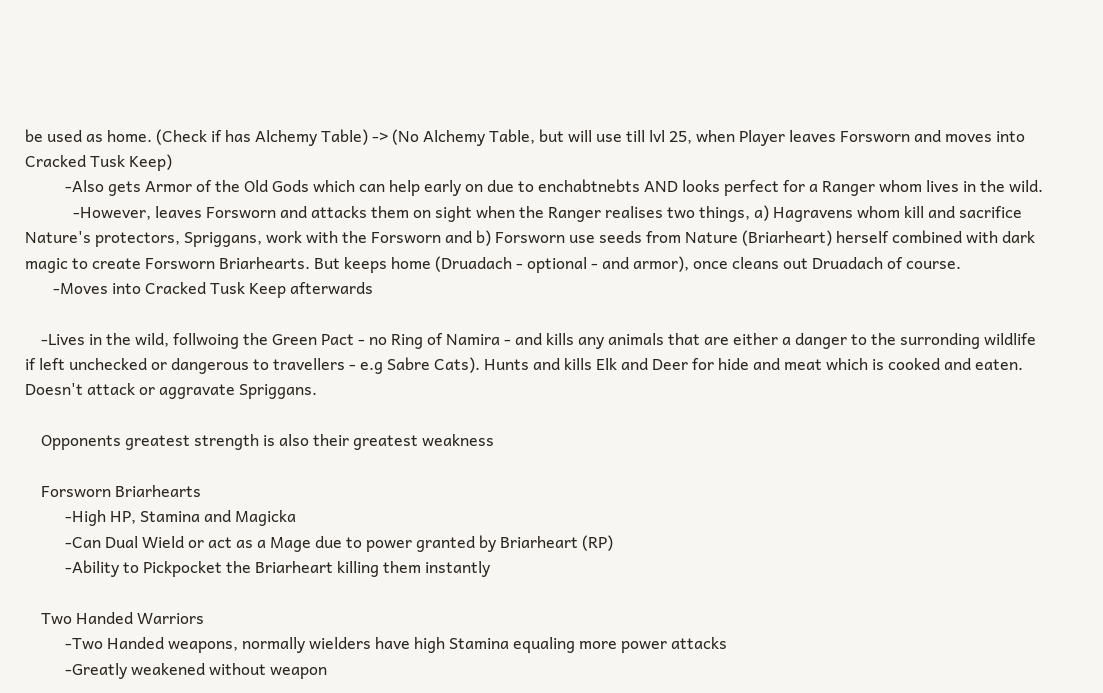be used as home. (Check if has Alchemy Table) -> (No Alchemy Table, but will use till lvl 25, when Player leaves Forsworn and moves into Cracked Tusk Keep)
          -Also gets Armor of the Old Gods which can help early on due to enchabtnebts AND looks perfect for a Ranger whom lives in the wild.
            -However, leaves Forsworn and attacks them on sight when the Ranger realises two things, a) Hagravens whom kill and sacrifice Nature's protectors, Spriggans, work with the Forsworn and b) Forsworn use seeds from Nature (Briarheart) herself combined with dark magic to create Forsworn Briarhearts. But keeps home (Druadach - optional - and armor), once cleans out Druadach of course.
       -Moves into Cracked Tusk Keep afterwards

    -Lives in the wild, follwoing the Green Pact - no Ring of Namira - and kills any animals that are either a danger to the surronding wildlife if left unchecked or dangerous to travellers - e.g Sabre Cats). Hunts and kills Elk and Deer for hide and meat which is cooked and eaten. Doesn't attack or aggravate Spriggans.

    Opponents greatest strength is also their greatest weakness

    Forsworn Briarhearts
          -High HP, Stamina and Magicka
          -Can Dual Wield or act as a Mage due to power granted by Briarheart (RP)
          -Ability to Pickpocket the Briarheart killing them instantly

    Two Handed Warriors
          -Two Handed weapons, normally wielders have high Stamina equaling more power attacks
          -Greatly weakened without weapon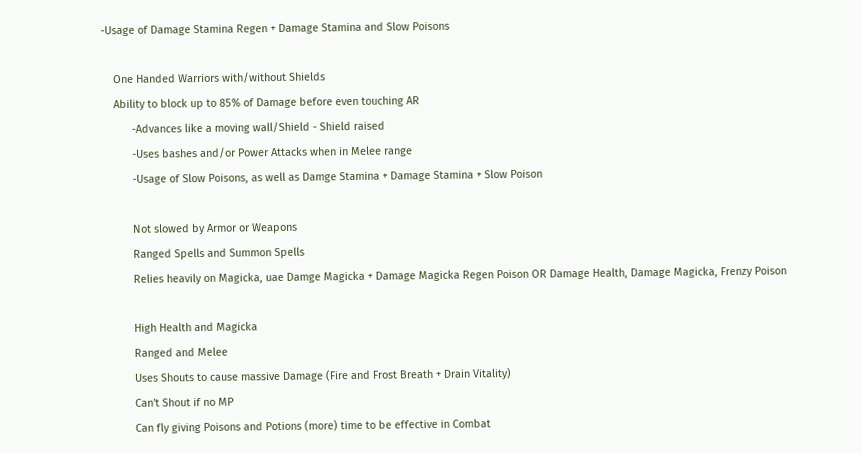-Usage of Damage Stamina Regen + Damage Stamina and Slow Poisons

    One Handed Warriors with/without Shields
    Ability to block up to 85% of Damage before even touching AR
          -Advances like a moving wall/Shield - Shield raised
          -Uses bashes and/or Power Attacks when in Melee range
          -Usage of Slow Poisons, as well as Damge Stamina + Damage Stamina + Slow Poison

          Not slowed by Armor or Weapons
          Ranged Spells and Summon Spells
          Relies heavily on Magicka, uae Damge Magicka + Damage Magicka Regen Poison OR Damage Health, Damage Magicka, Frenzy Poison

          High Health and Magicka
          Ranged and Melee
          Uses Shouts to cause massive Damage (Fire and Frost Breath + Drain Vitality)
          Can't Shout if no MP
          Can fly giving Poisons and Potions (more) time to be effective in Combat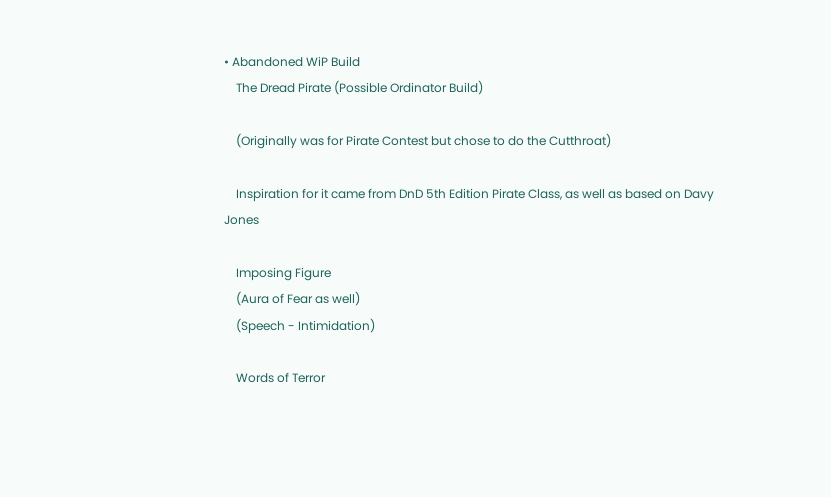• Abandoned WiP Build
    The Dread Pirate (Possible Ordinator Build)

    (Originally was for Pirate Contest but chose to do the Cutthroat)

    Inspiration for it came from DnD 5th Edition Pirate Class, as well as based on Davy Jones

    Imposing Figure
    (Aura of Fear as well)
    (Speech - Intimidation)

    Words of Terror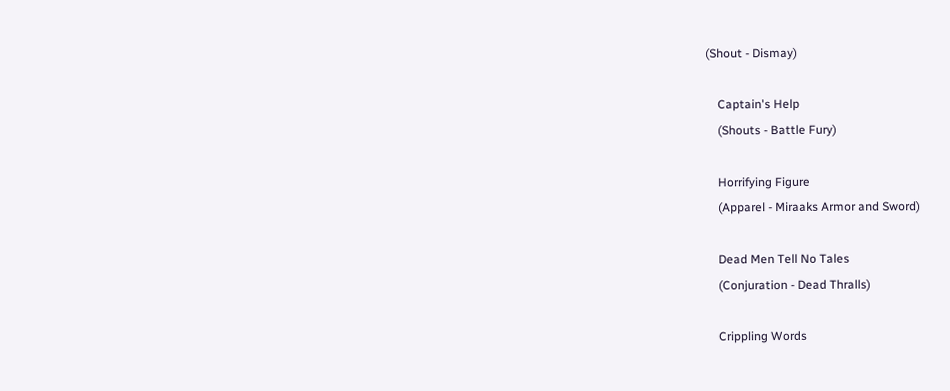(Shout - Dismay)

    Captain's Help
    (Shouts - Battle Fury)

    Horrifying Figure
    (Apparel - Miraaks Armor and Sword)

    Dead Men Tell No Tales
    (Conjuration - Dead Thralls)

    Crippling Words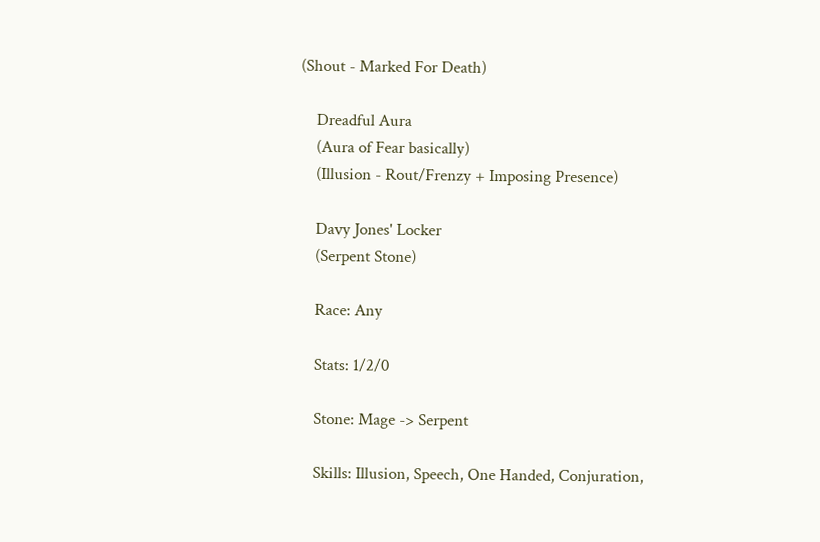(Shout - Marked For Death)

    Dreadful Aura
    (Aura of Fear basically)
    (Illusion - Rout/Frenzy + Imposing Presence)

    Davy Jones' Locker
    (Serpent Stone)

    Race: Any

    Stats: 1/2/0

    Stone: Mage -> Serpent

    Skills: Illusion, Speech, One Handed, Conjuration,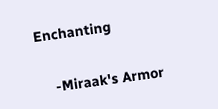Enchanting


    -Miraak's Armor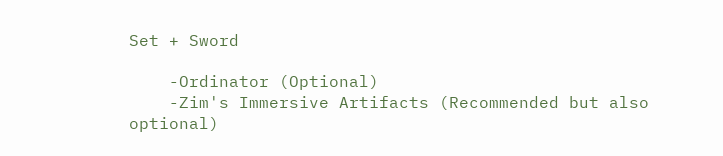Set + Sword

    -Ordinator (Optional)
    -Zim's Immersive Artifacts (Recommended but also optional)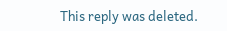This reply was deleted.